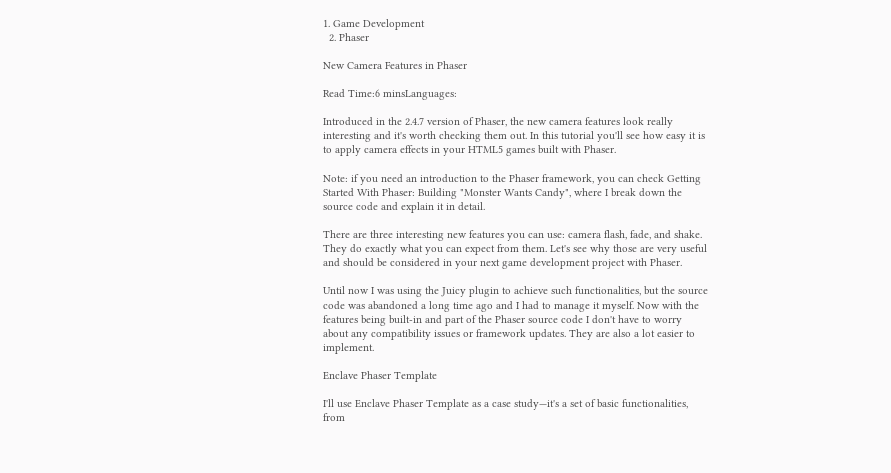1. Game Development
  2. Phaser

New Camera Features in Phaser

Read Time:6 minsLanguages:

Introduced in the 2.4.7 version of Phaser, the new camera features look really interesting and it's worth checking them out. In this tutorial you'll see how easy it is to apply camera effects in your HTML5 games built with Phaser.

Note: if you need an introduction to the Phaser framework, you can check Getting Started With Phaser: Building "Monster Wants Candy", where I break down the source code and explain it in detail.

There are three interesting new features you can use: camera flash, fade, and shake. They do exactly what you can expect from them. Let's see why those are very useful and should be considered in your next game development project with Phaser.

Until now I was using the Juicy plugin to achieve such functionalities, but the source code was abandoned a long time ago and I had to manage it myself. Now with the features being built-in and part of the Phaser source code I don't have to worry about any compatibility issues or framework updates. They are also a lot easier to implement.

Enclave Phaser Template

I'll use Enclave Phaser Template as a case study—it's a set of basic functionalities, from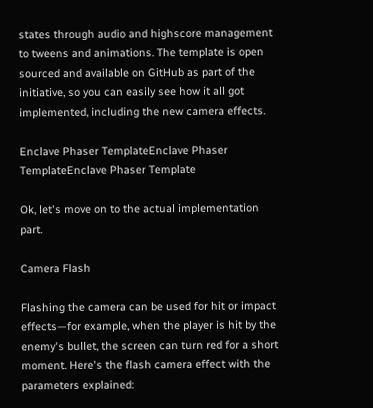states through audio and highscore management to tweens and animations. The template is open sourced and available on GitHub as part of the initiative, so you can easily see how it all got implemented, including the new camera effects.

Enclave Phaser TemplateEnclave Phaser TemplateEnclave Phaser Template

Ok, let's move on to the actual implementation part.

Camera Flash

Flashing the camera can be used for hit or impact effects—for example, when the player is hit by the enemy's bullet, the screen can turn red for a short moment. Here's the flash camera effect with the parameters explained: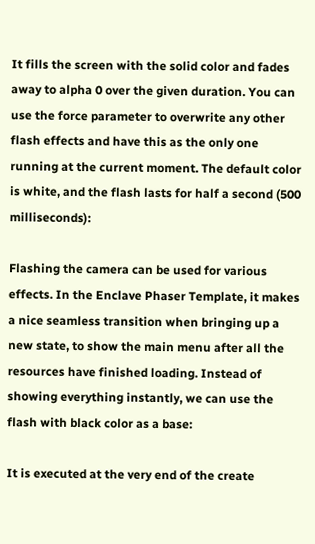It fills the screen with the solid color and fades away to alpha 0 over the given duration. You can use the force parameter to overwrite any other flash effects and have this as the only one running at the current moment. The default color is white, and the flash lasts for half a second (500 milliseconds):

Flashing the camera can be used for various effects. In the Enclave Phaser Template, it makes a nice seamless transition when bringing up a new state, to show the main menu after all the resources have finished loading. Instead of showing everything instantly, we can use the flash with black color as a base:

It is executed at the very end of the create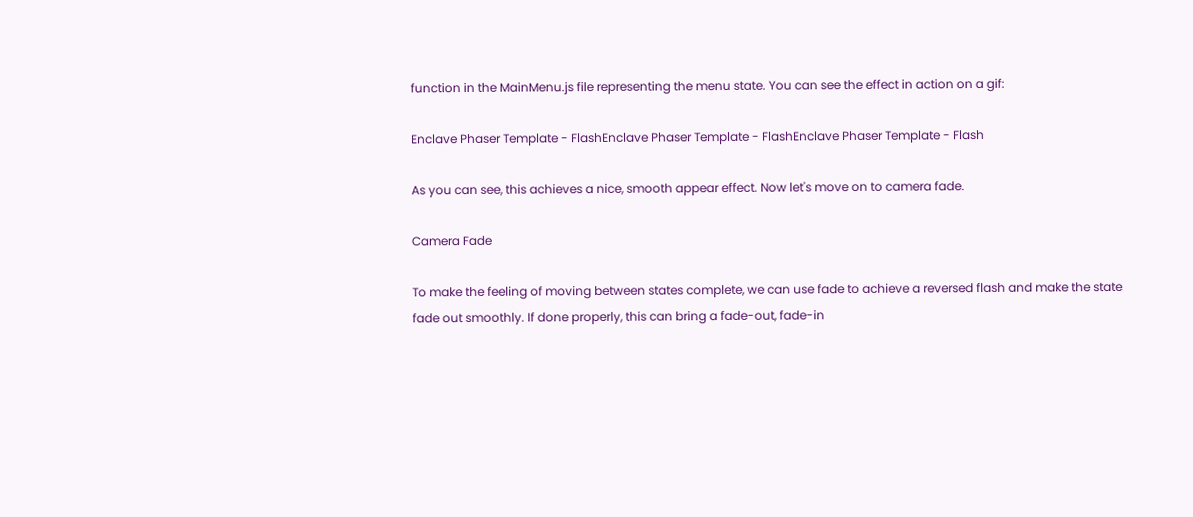function in the MainMenu.js file representing the menu state. You can see the effect in action on a gif:

Enclave Phaser Template - FlashEnclave Phaser Template - FlashEnclave Phaser Template - Flash

As you can see, this achieves a nice, smooth appear effect. Now let's move on to camera fade.

Camera Fade

To make the feeling of moving between states complete, we can use fade to achieve a reversed flash and make the state fade out smoothly. If done properly, this can bring a fade-out, fade-in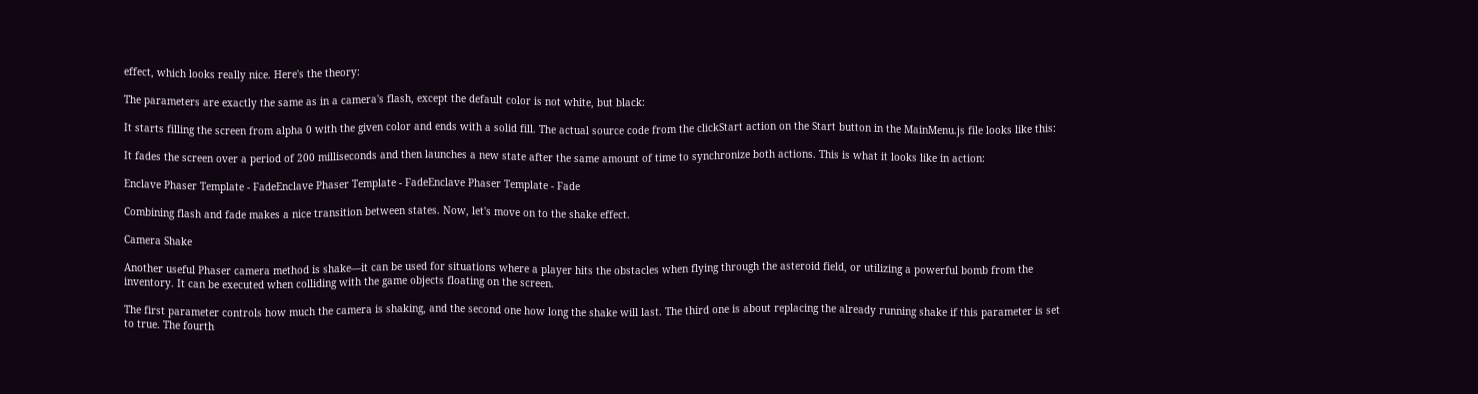effect, which looks really nice. Here's the theory:

The parameters are exactly the same as in a camera's flash, except the default color is not white, but black:

It starts filling the screen from alpha 0 with the given color and ends with a solid fill. The actual source code from the clickStart action on the Start button in the MainMenu.js file looks like this:

It fades the screen over a period of 200 milliseconds and then launches a new state after the same amount of time to synchronize both actions. This is what it looks like in action:

Enclave Phaser Template - FadeEnclave Phaser Template - FadeEnclave Phaser Template - Fade

Combining flash and fade makes a nice transition between states. Now, let's move on to the shake effect.

Camera Shake

Another useful Phaser camera method is shake—it can be used for situations where a player hits the obstacles when flying through the asteroid field, or utilizing a powerful bomb from the inventory. It can be executed when colliding with the game objects floating on the screen.

The first parameter controls how much the camera is shaking, and the second one how long the shake will last. The third one is about replacing the already running shake if this parameter is set to true. The fourth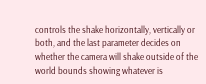controls the shake horizontally, vertically or both, and the last parameter decides on whether the camera will shake outside of the world bounds showing whatever is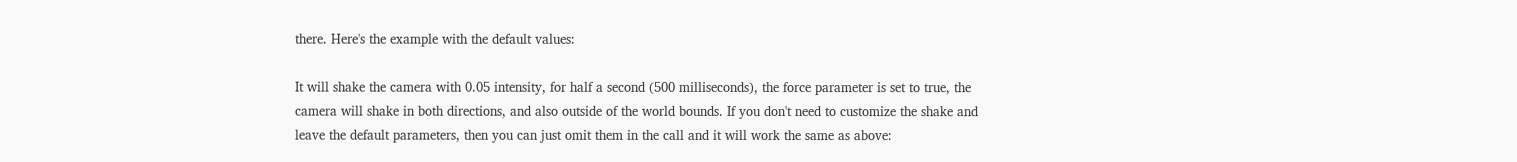there. Here's the example with the default values:

It will shake the camera with 0.05 intensity, for half a second (500 milliseconds), the force parameter is set to true, the camera will shake in both directions, and also outside of the world bounds. If you don't need to customize the shake and leave the default parameters, then you can just omit them in the call and it will work the same as above: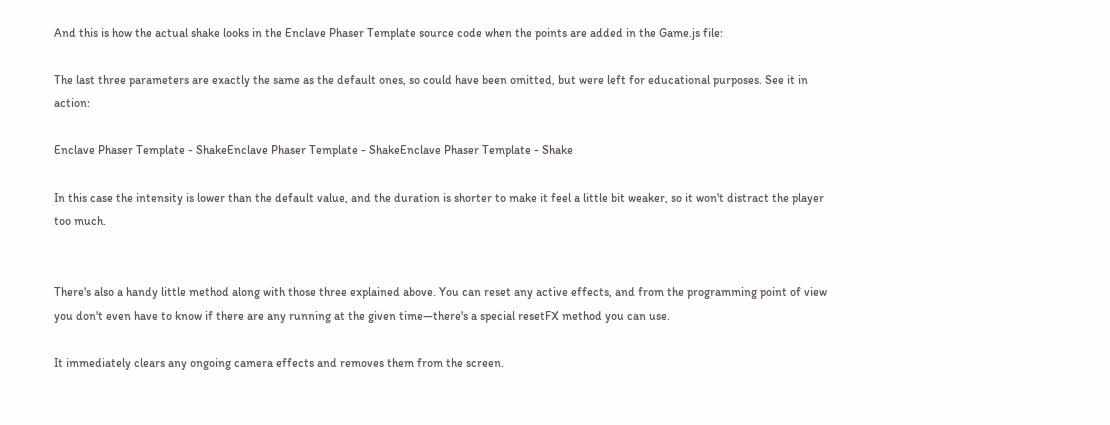And this is how the actual shake looks in the Enclave Phaser Template source code when the points are added in the Game.js file:

The last three parameters are exactly the same as the default ones, so could have been omitted, but were left for educational purposes. See it in action:

Enclave Phaser Template - ShakeEnclave Phaser Template - ShakeEnclave Phaser Template - Shake

In this case the intensity is lower than the default value, and the duration is shorter to make it feel a little bit weaker, so it won't distract the player too much.


There's also a handy little method along with those three explained above. You can reset any active effects, and from the programming point of view you don't even have to know if there are any running at the given time—there's a special resetFX method you can use.

It immediately clears any ongoing camera effects and removes them from the screen.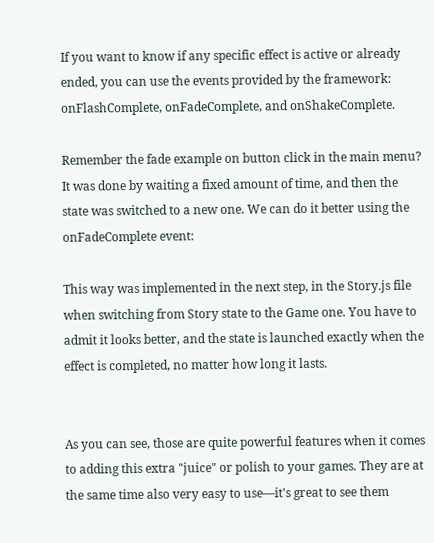If you want to know if any specific effect is active or already ended, you can use the events provided by the framework: onFlashComplete, onFadeComplete, and onShakeComplete.

Remember the fade example on button click in the main menu? It was done by waiting a fixed amount of time, and then the state was switched to a new one. We can do it better using the onFadeComplete event:

This way was implemented in the next step, in the Story.js file when switching from Story state to the Game one. You have to admit it looks better, and the state is launched exactly when the effect is completed, no matter how long it lasts.


As you can see, those are quite powerful features when it comes to adding this extra "juice" or polish to your games. They are at the same time also very easy to use—it's great to see them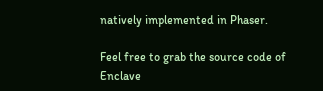natively implemented in Phaser.

Feel free to grab the source code of Enclave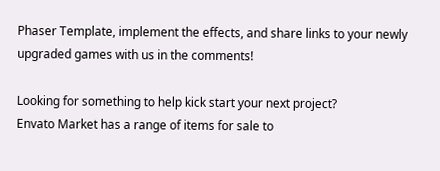Phaser Template, implement the effects, and share links to your newly upgraded games with us in the comments!

Looking for something to help kick start your next project?
Envato Market has a range of items for sale to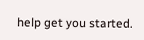help get you started.